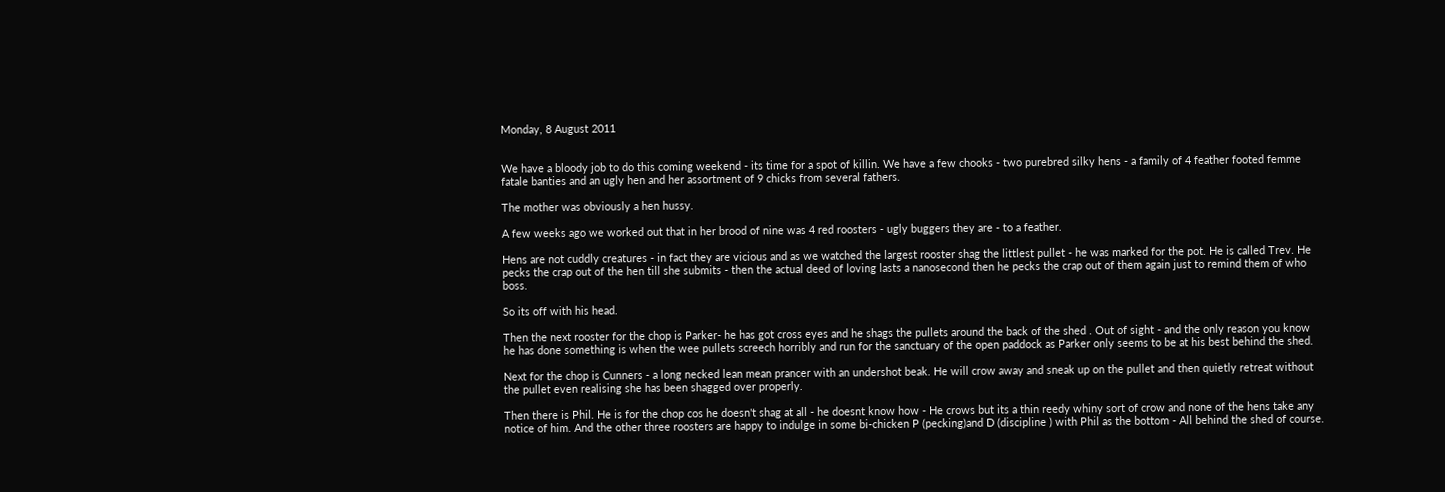Monday, 8 August 2011


We have a bloody job to do this coming weekend - its time for a spot of killin. We have a few chooks - two purebred silky hens - a family of 4 feather footed femme fatale banties and an ugly hen and her assortment of 9 chicks from several fathers.

The mother was obviously a hen hussy.

A few weeks ago we worked out that in her brood of nine was 4 red roosters - ugly buggers they are - to a feather.

Hens are not cuddly creatures - in fact they are vicious and as we watched the largest rooster shag the littlest pullet - he was marked for the pot. He is called Trev. He pecks the crap out of the hen till she submits - then the actual deed of loving lasts a nanosecond then he pecks the crap out of them again just to remind them of who boss.

So its off with his head.

Then the next rooster for the chop is Parker- he has got cross eyes and he shags the pullets around the back of the shed . Out of sight - and the only reason you know he has done something is when the wee pullets screech horribly and run for the sanctuary of the open paddock as Parker only seems to be at his best behind the shed.

Next for the chop is Cunners - a long necked lean mean prancer with an undershot beak. He will crow away and sneak up on the pullet and then quietly retreat without the pullet even realising she has been shagged over properly.

Then there is Phil. He is for the chop cos he doesn't shag at all - he doesnt know how - He crows but its a thin reedy whiny sort of crow and none of the hens take any notice of him. And the other three roosters are happy to indulge in some bi-chicken P (pecking)and D (discipline ) with Phil as the bottom - All behind the shed of course.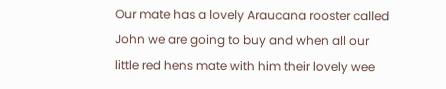Our mate has a lovely Araucana rooster called John we are going to buy and when all our little red hens mate with him their lovely wee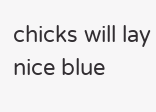chicks will lay nice blue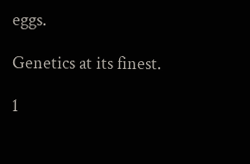eggs.

Genetics at its finest.

1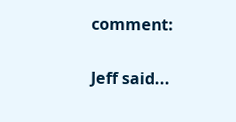comment:

Jeff said...